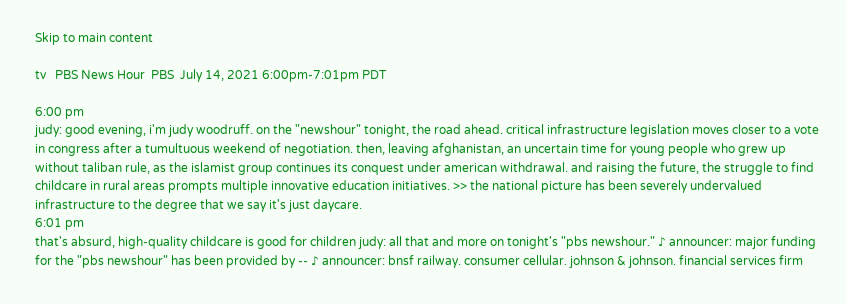Skip to main content

tv   PBS News Hour  PBS  July 14, 2021 6:00pm-7:01pm PDT

6:00 pm
judy: good evening, i'm judy woodruff. on the "newshour" tonight, the road ahead. critical infrastructure legislation moves closer to a vote in congress after a tumultuous weekend of negotiation. then, leaving afghanistan, an uncertain time for young people who grew up without taliban rule, as the islamist group continues its conquest under american withdrawal. and raising the future, the struggle to find childcare in rural areas prompts multiple innovative education initiatives. >> the national picture has been severely undervalued infrastructure to the degree that we say it's just daycare.
6:01 pm
that's absurd, high-quality childcare is good for children judy: all that and more on tonight's "pbs newshour." ♪ announcer: major funding for the "pbs newshour" has been provided by -- ♪ announcer: bnsf railway. consumer cellular. johnson & johnson. financial services firm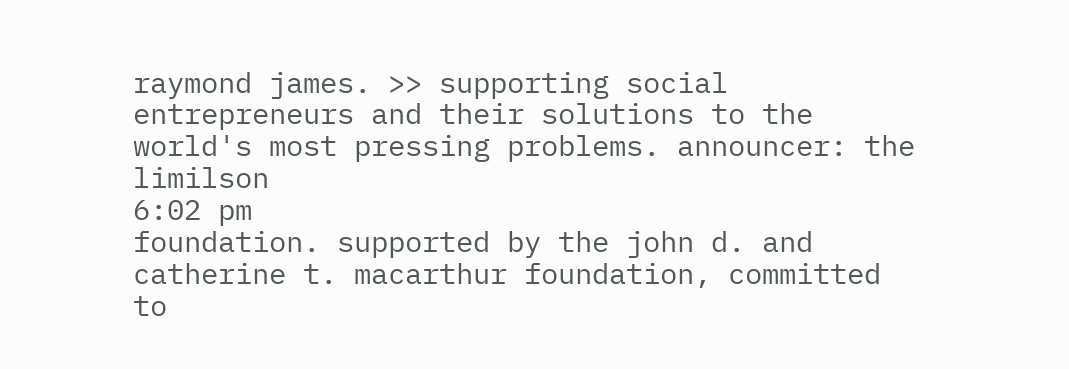raymond james. >> supporting social entrepreneurs and their solutions to the world's most pressing problems. announcer: the limilson
6:02 pm
foundation. supported by the john d. and catherine t. macarthur foundation, committed to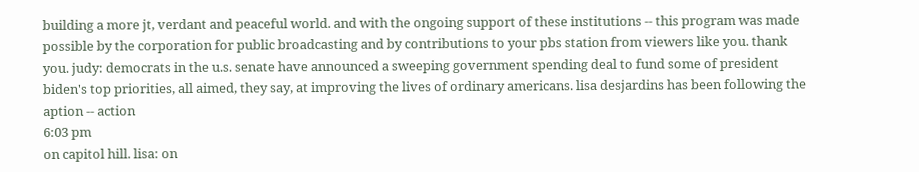building a more jt, verdant and peaceful world. and with the ongoing support of these institutions -- this program was made possible by the corporation for public broadcasting and by contributions to your pbs station from viewers like you. thank you. judy: democrats in the u.s. senate have announced a sweeping government spending deal to fund some of president biden's top priorities, all aimed, they say, at improving the lives of ordinary americans. lisa desjardins has been following the aption -- action
6:03 pm
on capitol hill. lisa: on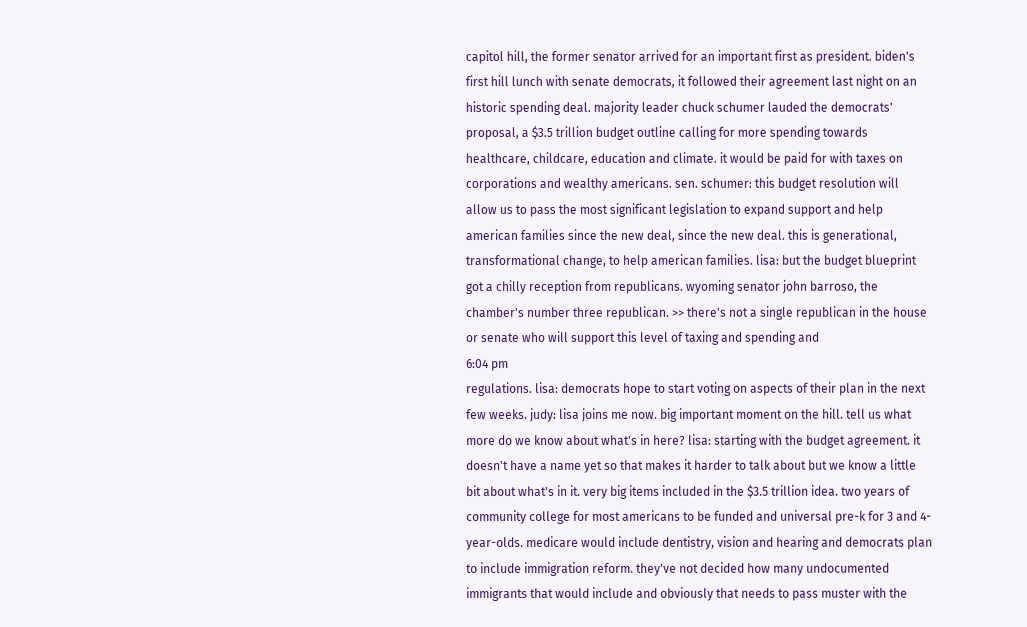capitol hill, the former senator arrived for an important first as president. biden's first hill lunch with senate democrats, it followed their agreement last night on an historic spending deal. majority leader chuck schumer lauded the democrats' proposal, a $3.5 trillion budget outline calling for more spending towards healthcare, childcare, education and climate. it would be paid for with taxes on corporations and wealthy americans. sen. schumer: this budget resolution will allow us to pass the most significant legislation to expand support and help american families since the new deal, since the new deal. this is generational, transformational change, to help american families. lisa: but the budget blueprint got a chilly reception from republicans. wyoming senator john barroso, the chamber's number three republican. >> there's not a single republican in the house or senate who will support this level of taxing and spending and
6:04 pm
regulations. lisa: democrats hope to start voting on aspects of their plan in the next few weeks. judy: lisa joins me now. big important moment on the hill. tell us what more do we know about what's in here? lisa: starting with the budget agreement. it doesn't have a name yet so that makes it harder to talk about but we know a little bit about what's in it. very big items included in the $3.5 trillion idea. two years of community college for most americans to be funded and universal pre-k for 3 and 4-year-olds. medicare would include dentistry, vision and hearing and democrats plan to include immigration reform. they've not decided how many undocumented immigrants that would include and obviously that needs to pass muster with the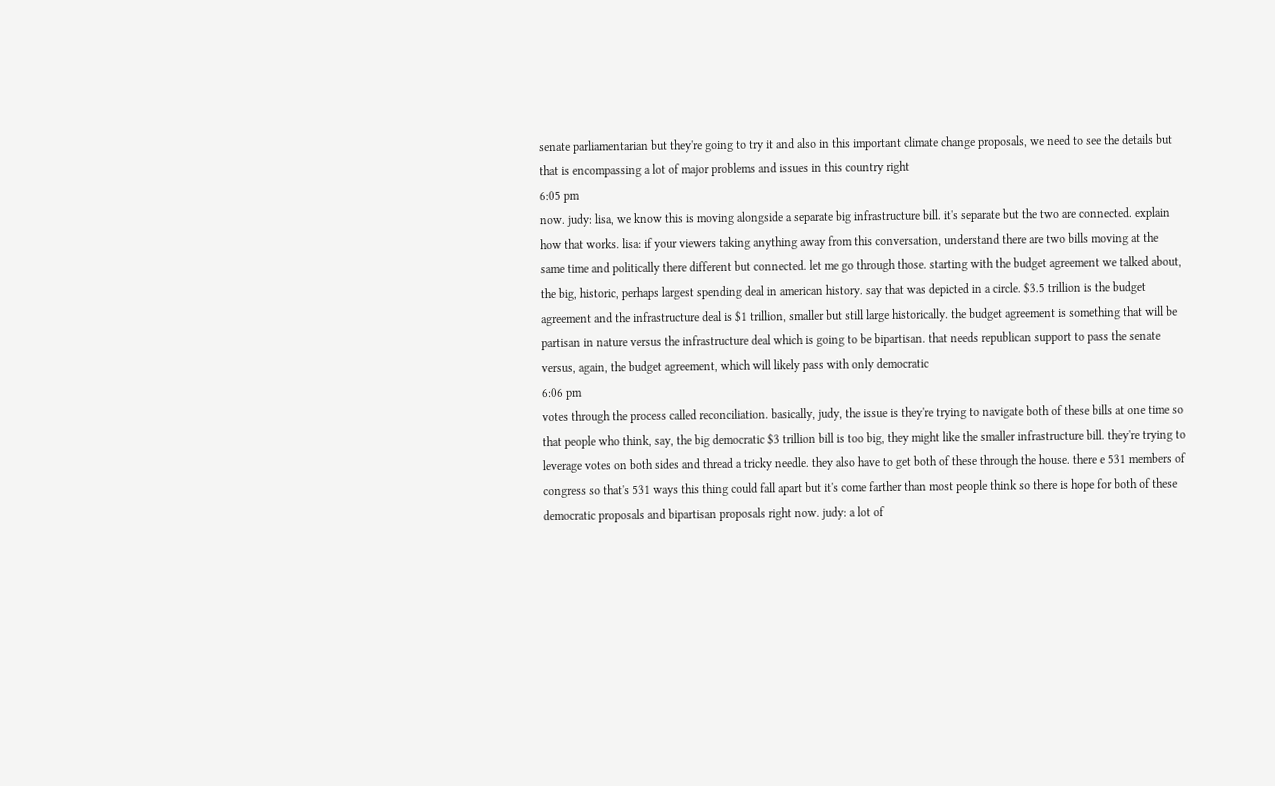senate parliamentarian but they're going to try it and also in this important climate change proposals, we need to see the details but that is encompassing a lot of major problems and issues in this country right
6:05 pm
now. judy: lisa, we know this is moving alongside a separate big infrastructure bill. it's separate but the two are connected. explain how that works. lisa: if your viewers taking anything away from this conversation, understand there are two bills moving at the same time and politically there different but connected. let me go through those. starting with the budget agreement we talked about, the big, historic, perhaps largest spending deal in american history. say that was depicted in a circle. $3.5 trillion is the budget agreement and the infrastructure deal is $1 trillion, smaller but still large historically. the budget agreement is something that will be partisan in nature versus the infrastructure deal which is going to be bipartisan. that needs republican support to pass the senate versus, again, the budget agreement, which will likely pass with only democratic
6:06 pm
votes through the process called reconciliation. basically, judy, the issue is they're trying to navigate both of these bills at one time so that people who think, say, the big democratic $3 trillion bill is too big, they might like the smaller infrastructure bill. they're trying to leverage votes on both sides and thread a tricky needle. they also have to get both of these through the house. there e 531 members of congress so that's 531 ways this thing could fall apart but it's come farther than most people think so there is hope for both of these democratic proposals and bipartisan proposals right now. judy: a lot of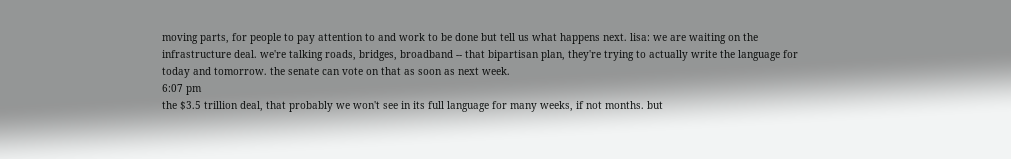moving parts, for people to pay attention to and work to be done but tell us what happens next. lisa: we are waiting on the infrastructure deal. we're talking roads, bridges, broadband -- that bipartisan plan, they're trying to actually write the language for today and tomorrow. the senate can vote on that as soon as next week.
6:07 pm
the $3.5 trillion deal, that probably we won't see in its full language for many weeks, if not months. but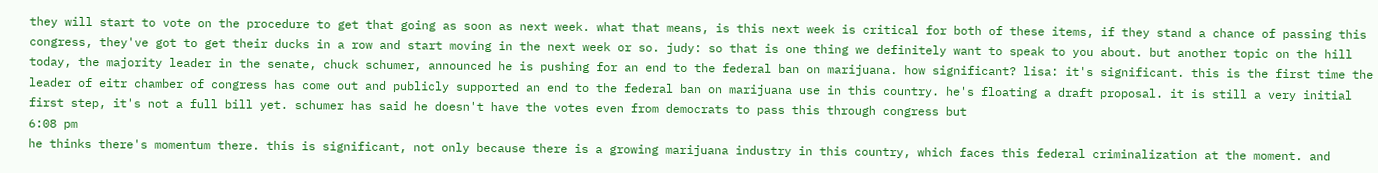they will start to vote on the procedure to get that going as soon as next week. what that means, is this next week is critical for both of these items, if they stand a chance of passing this congress, they've got to get their ducks in a row and start moving in the next week or so. judy: so that is one thing we definitely want to speak to you about. but another topic on the hill today, the majority leader in the senate, chuck schumer, announced he is pushing for an end to the federal ban on marijuana. how significant? lisa: it's significant. this is the first time the leader of eitr chamber of congress has come out and publicly supported an end to the federal ban on marijuana use in this country. he's floating a draft proposal. it is still a very initial first step, it's not a full bill yet. schumer has said he doesn't have the votes even from democrats to pass this through congress but
6:08 pm
he thinks there's momentum there. this is significant, not only because there is a growing marijuana industry in this country, which faces this federal criminalization at the moment. and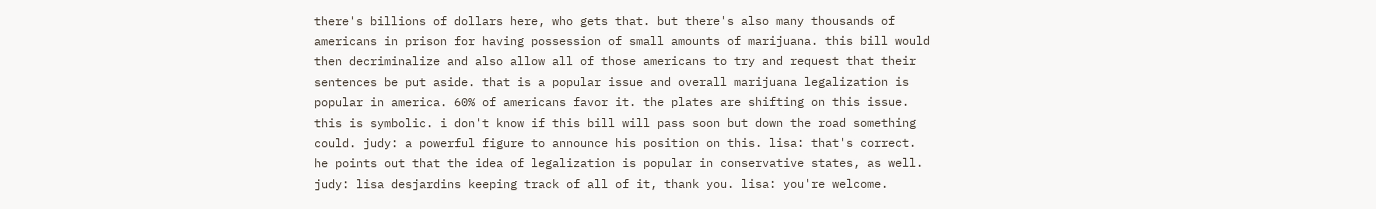there's billions of dollars here, who gets that. but there's also many thousands of americans in prison for having possession of small amounts of marijuana. this bill would then decriminalize and also allow all of those americans to try and request that their sentences be put aside. that is a popular issue and overall marijuana legalization is popular in america. 60% of americans favor it. the plates are shifting on this issue. this is symbolic. i don't know if this bill will pass soon but down the road something could. judy: a powerful figure to announce his position on this. lisa: that's correct. he points out that the idea of legalization is popular in conservative states, as well. judy: lisa desjardins keeping track of all of it, thank you. lisa: you're welcome.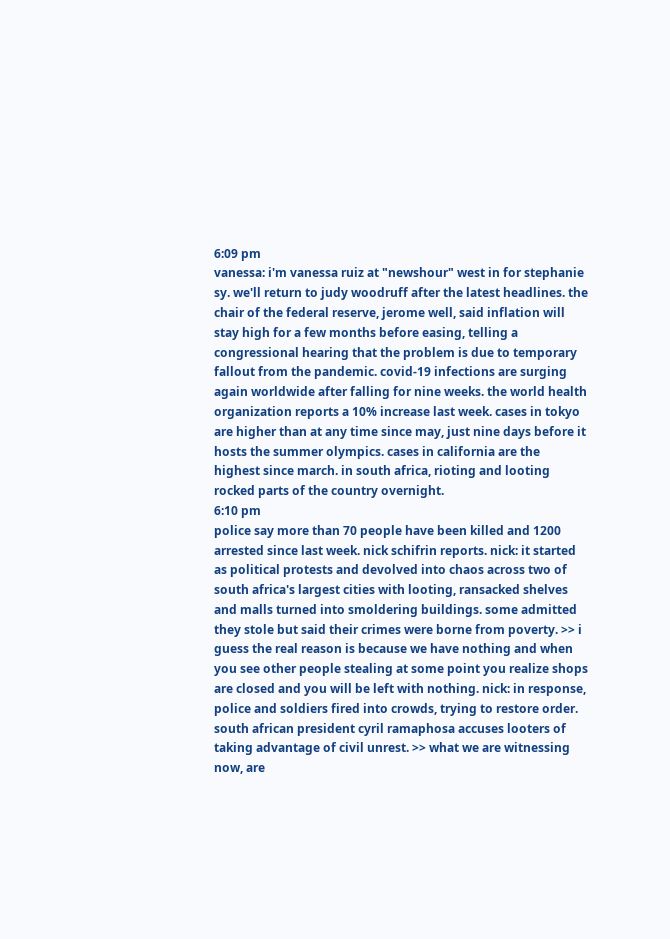6:09 pm
vanessa: i'm vanessa ruiz at "newshour" west in for stephanie sy. we'll return to judy woodruff after the latest headlines. the chair of the federal reserve, jerome well, said inflation will stay high for a few months before easing, telling a congressional hearing that the problem is due to temporary fallout from the pandemic. covid-19 infections are surging again worldwide after falling for nine weeks. the world health organization reports a 10% increase last week. cases in tokyo are higher than at any time since may, just nine days before it hosts the summer olympics. cases in california are the highest since march. in south africa, rioting and looting rocked parts of the country overnight.
6:10 pm
police say more than 70 people have been killed and 1200 arrested since last week. nick schifrin reports. nick: it started as political protests and devolved into chaos across two of south africa's largest cities with looting, ransacked shelves and malls turned into smoldering buildings. some admitted they stole but said their crimes were borne from poverty. >> i guess the real reason is because we have nothing and when you see other people stealing at some point you realize shops are closed and you will be left with nothing. nick: in response, police and soldiers fired into crowds, trying to restore order. south african president cyril ramaphosa accuses looters of taking advantage of civil unrest. >> what we are witnessing now, are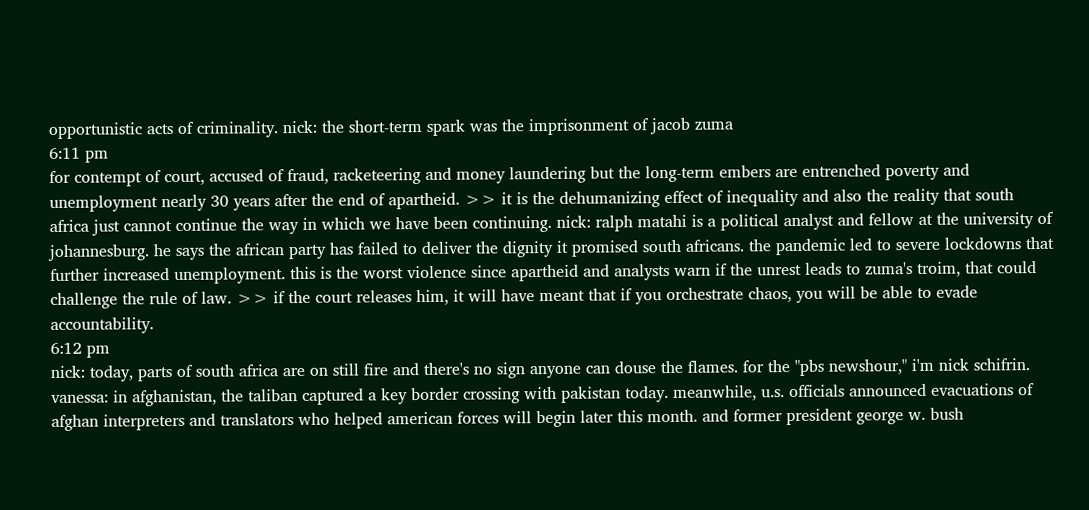opportunistic acts of criminality. nick: the short-term spark was the imprisonment of jacob zuma
6:11 pm
for contempt of court, accused of fraud, racketeering and money laundering but the long-term embers are entrenched poverty and unemployment nearly 30 years after the end of apartheid. >> it is the dehumanizing effect of inequality and also the reality that south africa just cannot continue the way in which we have been continuing. nick: ralph matahi is a political analyst and fellow at the university of johannesburg. he says the african party has failed to deliver the dignity it promised south africans. the pandemic led to severe lockdowns that further increased unemployment. this is the worst violence since apartheid and analysts warn if the unrest leads to zuma's troim, that could challenge the rule of law. >> if the court releases him, it will have meant that if you orchestrate chaos, you will be able to evade accountability.
6:12 pm
nick: today, parts of south africa are on still fire and there's no sign anyone can douse the flames. for the "pbs newshour," i'm nick schifrin. vanessa: in afghanistan, the taliban captured a key border crossing with pakistan today. meanwhile, u.s. officials announced evacuations of afghan interpreters and translators who helped american forces will begin later this month. and former president george w. bush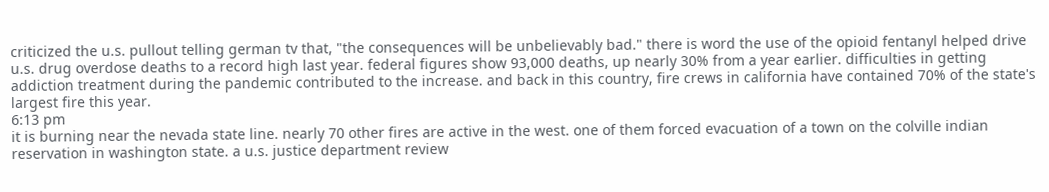criticized the u.s. pullout telling german tv that, "the consequences will be unbelievably bad." there is word the use of the opioid fentanyl helped drive u.s. drug overdose deaths to a record high last year. federal figures show 93,000 deaths, up nearly 30% from a year earlier. difficulties in getting addiction treatment during the pandemic contributed to the increase. and back in this country, fire crews in california have contained 70% of the state's largest fire this year.
6:13 pm
it is burning near the nevada state line. nearly 70 other fires are active in the west. one of them forced evacuation of a town on the colville indian reservation in washington state. a u.s. justice department review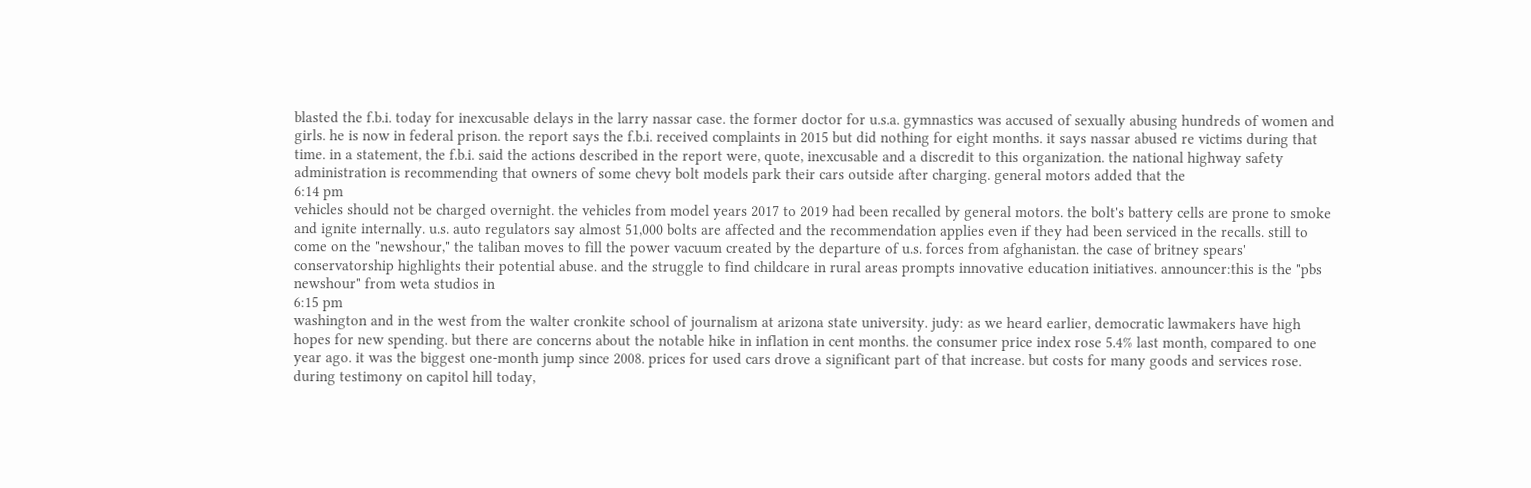blasted the f.b.i. today for inexcusable delays in the larry nassar case. the former doctor for u.s.a. gymnastics was accused of sexually abusing hundreds of women and girls. he is now in federal prison. the report says the f.b.i. received complaints in 2015 but did nothing for eight months. it says nassar abused re victims during that time. in a statement, the f.b.i. said the actions described in the report were, quote, inexcusable and a discredit to this organization. the national highway safety administration is recommending that owners of some chevy bolt models park their cars outside after charging. general motors added that the
6:14 pm
vehicles should not be charged overnight. the vehicles from model years 2017 to 2019 had been recalled by general motors. the bolt's battery cells are prone to smoke and ignite internally. u.s. auto regulators say almost 51,000 bolts are affected and the recommendation applies even if they had been serviced in the recalls. still to come on the "newshour," the taliban moves to fill the power vacuum created by the departure of u.s. forces from afghanistan. the case of britney spears' conservatorship highlights their potential abuse. and the struggle to find childcare in rural areas prompts innovative education initiatives. announcer:this is the "pbs newshour" from weta studios in
6:15 pm
washington and in the west from the walter cronkite school of journalism at arizona state university. judy: as we heard earlier, democratic lawmakers have high hopes for new spending. but there are concerns about the notable hike in inflation in cent months. the consumer price index rose 5.4% last month, compared to one year ago. it was the biggest one-month jump since 2008. prices for used cars drove a significant part of that increase. but costs for many goods and services rose. during testimony on capitol hill today,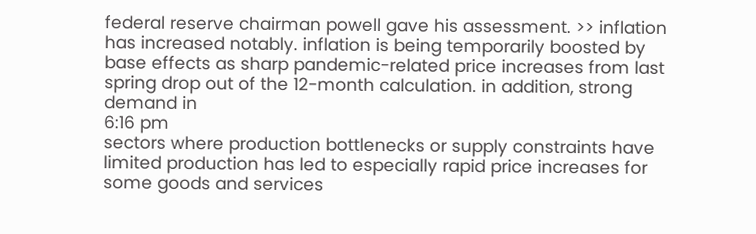federal reserve chairman powell gave his assessment. >> inflation has increased notably. inflation is being temporarily boosted by base effects as sharp pandemic-related price increases from last spring drop out of the 12-month calculation. in addition, strong demand in
6:16 pm
sectors where production bottlenecks or supply constraints have limited production has led to especially rapid price increases for some goods and services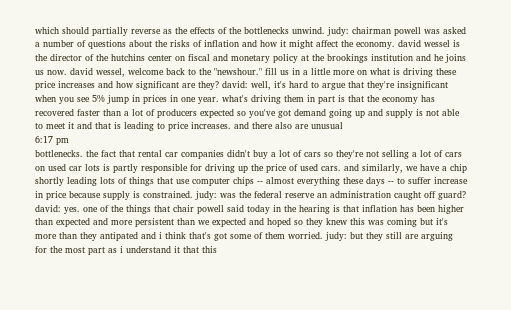which should partially reverse as the effects of the bottlenecks unwind. judy: chairman powell was asked a number of questions about the risks of inflation and how it might affect the economy. david wessel is the director of the hutchins center on fiscal and monetary policy at the brookings institution and he joins us now. david wessel, welcome back to the "newshour." fill us in a little more on what is driving these price increases and how significant are they? david: well, it's hard to argue that they're insignificant when you see 5% jump in prices in one year. what's driving them in part is that the economy has recovered faster than a lot of producers expected so you've got demand going up and supply is not able to meet it and that is leading to price increases. and there also are unusual
6:17 pm
bottlenecks. the fact that rental car companies didn't buy a lot of cars so they're not selling a lot of cars on used car lots is partly responsible for driving up the price of used cars. and similarly, we have a chip shortly leading lots of things that use computer chips -- almost everything these days -- to suffer increase in price because supply is constrained. judy: was the federal reserve an administration caught off guard? david: yes. one of the things that chair powell said today in the hearing is that inflation has been higher than expected and more persistent than we expected and hoped so they knew this was coming but it's more than they antipated and i think that's got some of them worried. judy: but they still are arguing for the most part as i understand it that this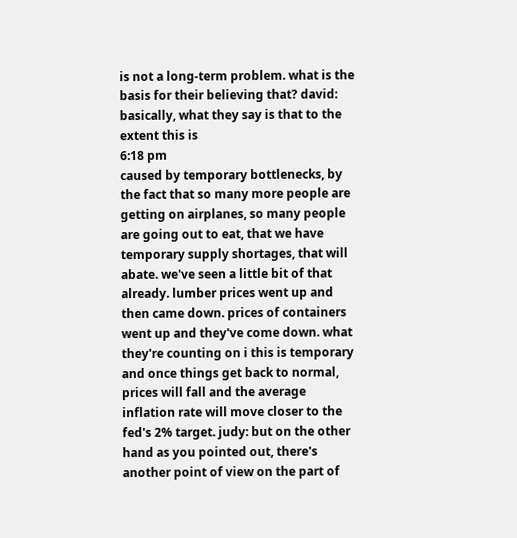is not a long-term problem. what is the basis for their believing that? david: basically, what they say is that to the extent this is
6:18 pm
caused by temporary bottlenecks, by the fact that so many more people are getting on airplanes, so many people are going out to eat, that we have temporary supply shortages, that will abate. we've seen a little bit of that already. lumber prices went up and then came down. prices of containers went up and they've come down. what they're counting on i this is temporary and once things get back to normal, prices will fall and the average inflation rate will move closer to the fed's 2% target. judy: but on the other hand as you pointed out, there's another point of view on the part of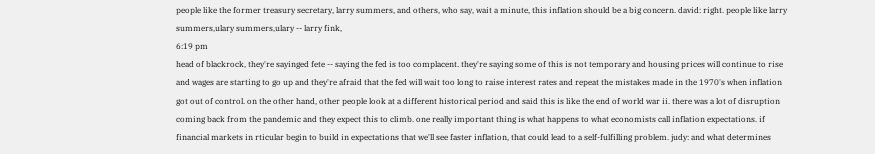people like the former treasury secretary, larry summers, and others, who say, wait a minute, this inflation should be a big concern. david: right. people like larry summers,ulary summers,ulary -- larry fink,
6:19 pm
head of blackrock, they're sayinged fete -- saying the fed is too complacent. they're saying some of this is not temporary and housing prices will continue to rise and wages are starting to go up and they're afraid that the fed will wait too long to raise interest rates and repeat the mistakes made in the 1970's when inflation got out of control. on the other hand, other people look at a different historical period and said this is like the end of world war ii. there was a lot of disruption coming back from the pandemic and they expect this to climb. one really important thing is what happens to what economists call inflation expectations. if financial markets in rticular begin to build in expectations that we'll see faster inflation, that could lead to a self-fulfilling problem. judy: and what determines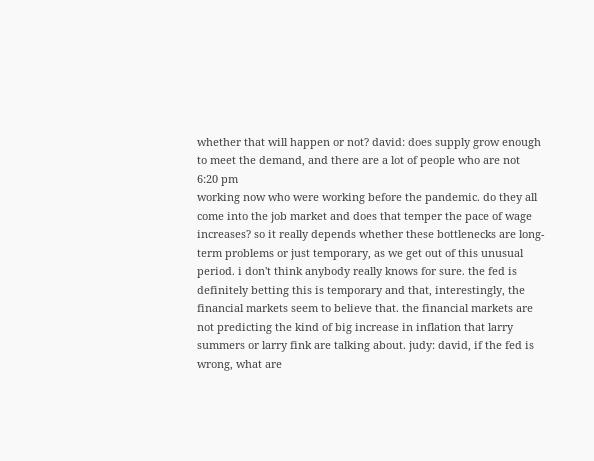whether that will happen or not? david: does supply grow enough to meet the demand, and there are a lot of people who are not
6:20 pm
working now who were working before the pandemic. do they all come into the job market and does that temper the pace of wage increases? so it really depends whether these bottlenecks are long-term problems or just temporary, as we get out of this unusual period. i don't think anybody really knows for sure. the fed is definitely betting this is temporary and that, interestingly, the financial markets seem to believe that. the financial markets are not predicting the kind of big increase in inflation that larry summers or larry fink are talking about. judy: david, if the fed is wrong, what are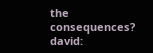the consequences? david: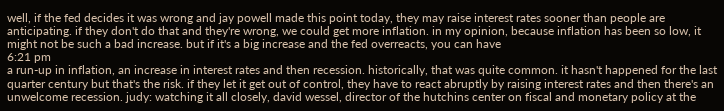well, if the fed decides it was wrong and jay powell made this point today, they may raise interest rates sooner than people are anticipating. if they don't do that and they're wrong, we could get more inflation. in my opinion, because inflation has been so low, it might not be such a bad increase. but if it's a big increase and the fed overreacts, you can have
6:21 pm
a run-up in inflation, an increase in interest rates and then recession. historically, that was quite common. it hasn't happened for the last quarter century but that's the risk. if they let it get out of control, they have to react abruptly by raising interest rates and then there's an unwelcome recession. judy: watching it all closely, david wessel, director of the hutchins center on fiscal and monetary policy at the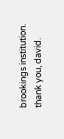brookings institution. thank you, david.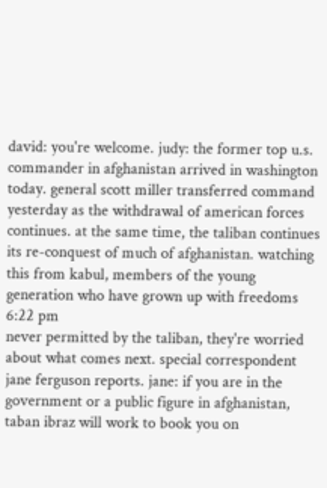david: you're welcome. judy: the former top u.s. commander in afghanistan arrived in washington today. general scott miller transferred command yesterday as the withdrawal of american forces continues. at the same time, the taliban continues its re-conquest of much of afghanistan. watching this from kabul, members of the young generation who have grown up with freedoms
6:22 pm
never permitted by the taliban, they're worried about what comes next. special correspondent jane ferguson reports. jane: if you are in the government or a public figure in afghanistan, taban ibraz will work to book you on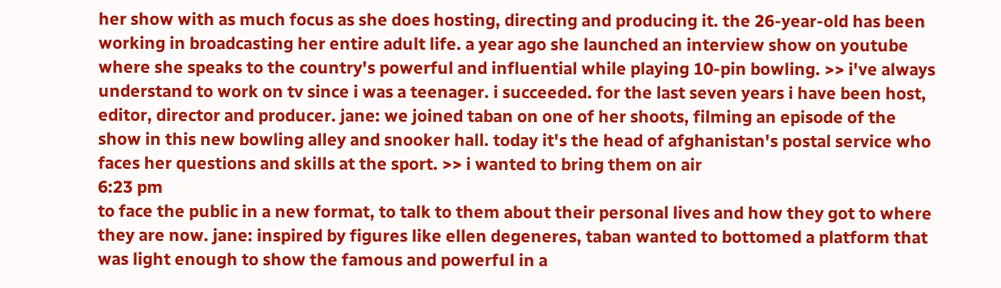her show with as much focus as she does hosting, directing and producing it. the 26-year-old has been working in broadcasting her entire adult life. a year ago she launched an interview show on youtube where she speaks to the country's powerful and influential while playing 10-pin bowling. >> i've always understand to work on tv since i was a teenager. i succeeded. for the last seven years i have been host, editor, director and producer. jane: we joined taban on one of her shoots, filming an episode of the show in this new bowling alley and snooker hall. today it's the head of afghanistan's postal service who faces her questions and skills at the sport. >> i wanted to bring them on air
6:23 pm
to face the public in a new format, to talk to them about their personal lives and how they got to where they are now. jane: inspired by figures like ellen degeneres, taban wanted to bottomed a platform that was light enough to show the famous and powerful in a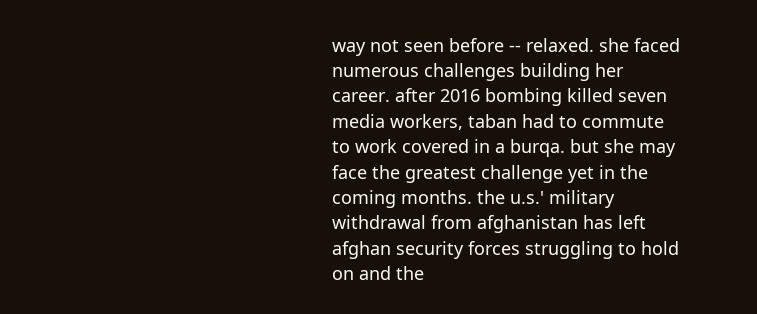way not seen before -- relaxed. she faced numerous challenges building her career. after 2016 bombing killed seven media workers, taban had to commute to work covered in a burqa. but she may face the greatest challenge yet in the coming months. the u.s.' military withdrawal from afghanistan has left afghan security forces struggling to hold on and the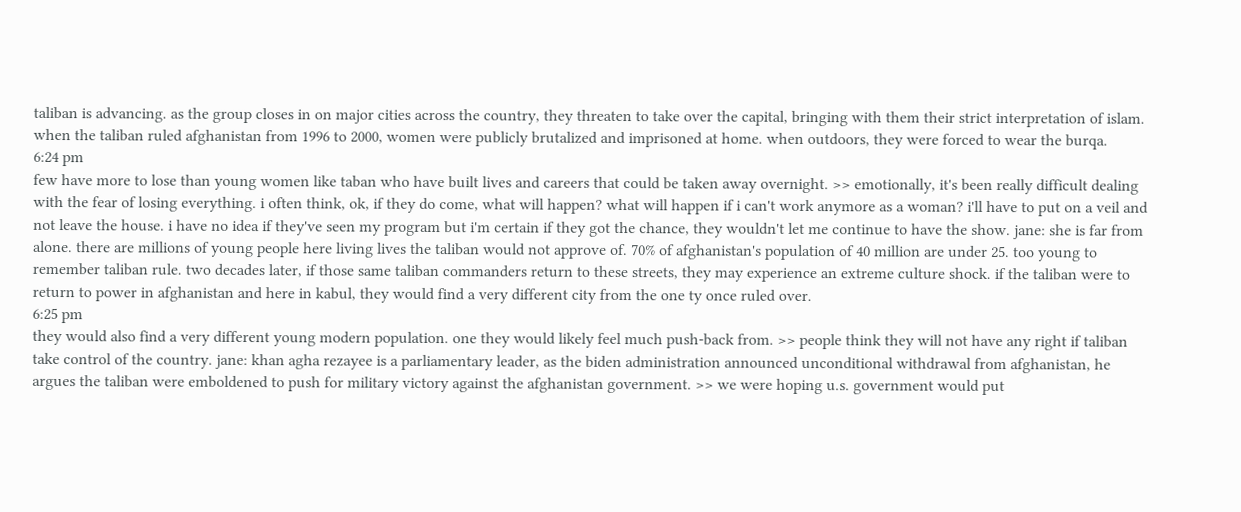taliban is advancing. as the group closes in on major cities across the country, they threaten to take over the capital, bringing with them their strict interpretation of islam. when the taliban ruled afghanistan from 1996 to 2000, women were publicly brutalized and imprisoned at home. when outdoors, they were forced to wear the burqa.
6:24 pm
few have more to lose than young women like taban who have built lives and careers that could be taken away overnight. >> emotionally, it's been really difficult dealing with the fear of losing everything. i often think, ok, if they do come, what will happen? what will happen if i can't work anymore as a woman? i'll have to put on a veil and not leave the house. i have no idea if they've seen my program but i'm certain if they got the chance, they wouldn't let me continue to have the show. jane: she is far from alone. there are millions of young people here living lives the taliban would not approve of. 70% of afghanistan's population of 40 million are under 25. too young to remember taliban rule. two decades later, if those same taliban commanders return to these streets, they may experience an extreme culture shock. if the taliban were to return to power in afghanistan and here in kabul, they would find a very different city from the one ty once ruled over.
6:25 pm
they would also find a very different young modern population. one they would likely feel much push-back from. >> people think they will not have any right if taliban take control of the country. jane: khan agha rezayee is a parliamentary leader, as the biden administration announced unconditional withdrawal from afghanistan, he argues the taliban were emboldened to push for military victory against the afghanistan government. >> we were hoping u.s. government would put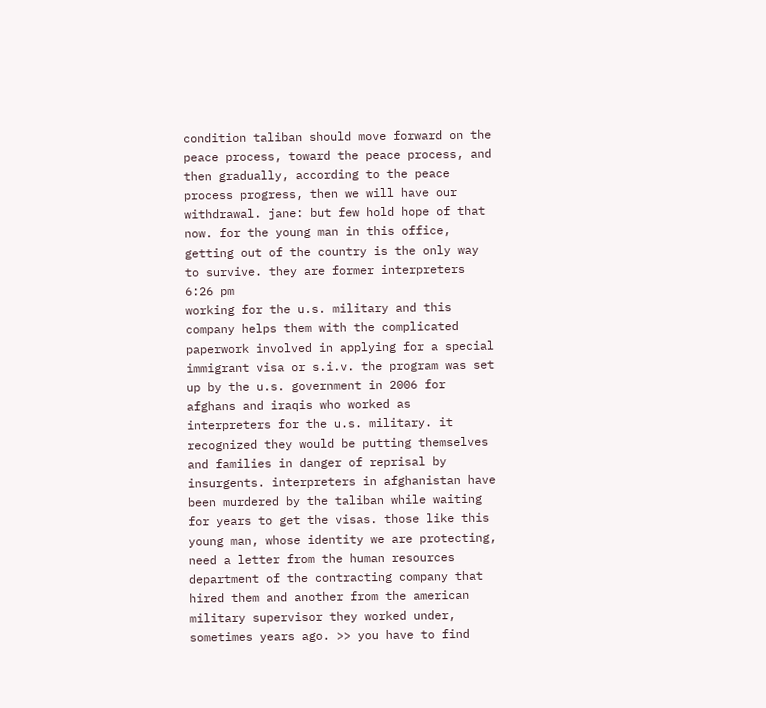condition taliban should move forward on the peace process, toward the peace process, and then gradually, according to the peace process progress, then we will have our withdrawal. jane: but few hold hope of that now. for the young man in this office, getting out of the country is the only way to survive. they are former interpreters
6:26 pm
working for the u.s. military and this company helps them with the complicated paperwork involved in applying for a special immigrant visa or s.i.v. the program was set up by the u.s. government in 2006 for afghans and iraqis who worked as interpreters for the u.s. military. it recognized they would be putting themselves and families in danger of reprisal by insurgents. interpreters in afghanistan have been murdered by the taliban while waiting for years to get the visas. those like this young man, whose identity we are protecting, need a letter from the human resources department of the contracting company that hired them and another from the american military supervisor they worked under, sometimes years ago. >> you have to find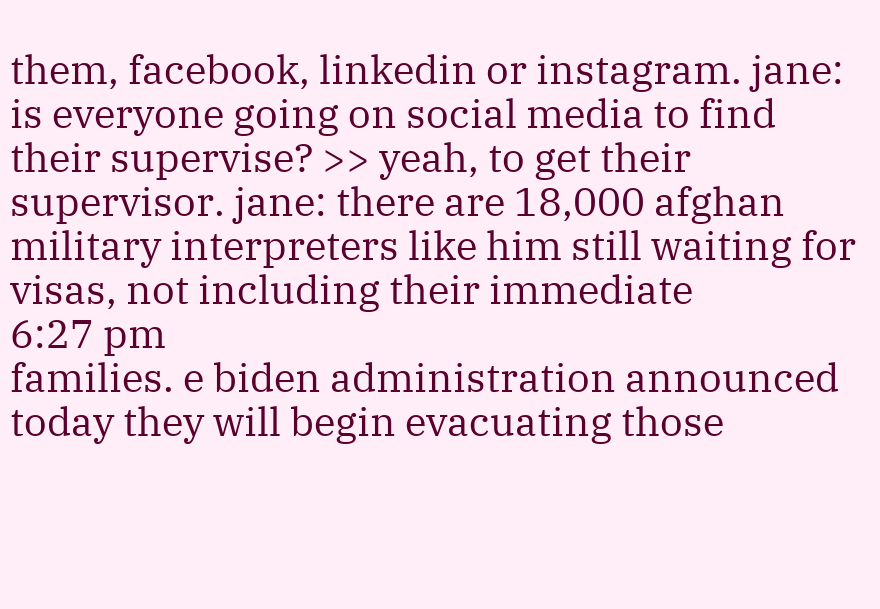them, facebook, linkedin or instagram. jane: is everyone going on social media to find their supervise? >> yeah, to get their supervisor. jane: there are 18,000 afghan military interpreters like him still waiting for visas, not including their immediate
6:27 pm
families. e biden administration announced today they will begin evacuating those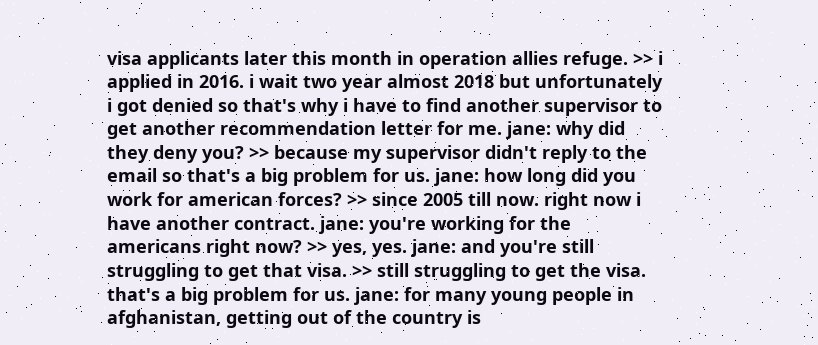visa applicants later this month in operation allies refuge. >> i applied in 2016. i wait two year almost 2018 but unfortunately i got denied so that's why i have to find another supervisor to get another recommendation letter for me. jane: why did they deny you? >> because my supervisor didn't reply to the email so that's a big problem for us. jane: how long did you work for american forces? >> since 2005 till now. right now i have another contract. jane: you're working for the americans right now? >> yes, yes. jane: and you're still struggling to get that visa. >> still struggling to get the visa. that's a big problem for us. jane: for many young people in afghanistan, getting out of the country is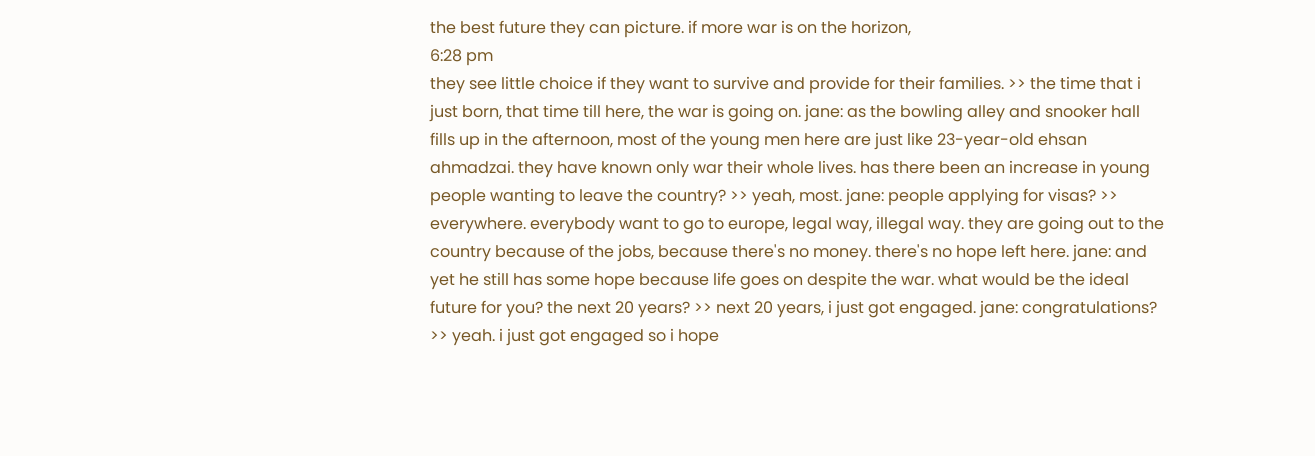the best future they can picture. if more war is on the horizon,
6:28 pm
they see little choice if they want to survive and provide for their families. >> the time that i just born, that time till here, the war is going on. jane: as the bowling alley and snooker hall fills up in the afternoon, most of the young men here are just like 23-year-old ehsan ahmadzai. they have known only war their whole lives. has there been an increase in young people wanting to leave the country? >> yeah, most. jane: people applying for visas? >> everywhere. everybody want to go to europe, legal way, illegal way. they are going out to the country because of the jobs, because there's no money. there's no hope left here. jane: and yet he still has some hope because life goes on despite the war. what would be the ideal future for you? the next 20 years? >> next 20 years, i just got engaged. jane: congratulations? >> yeah. i just got engaged so i hope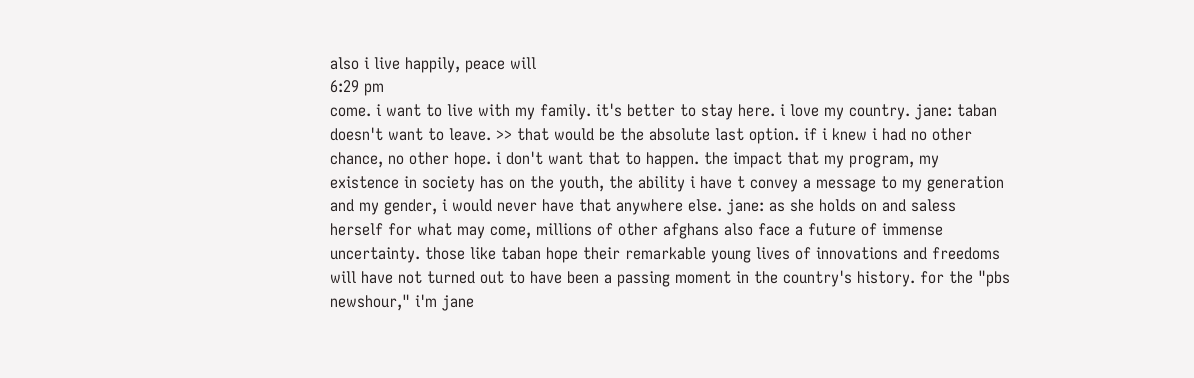also i live happily, peace will
6:29 pm
come. i want to live with my family. it's better to stay here. i love my country. jane: taban doesn't want to leave. >> that would be the absolute last option. if i knew i had no other chance, no other hope. i don't want that to happen. the impact that my program, my existence in society has on the youth, the ability i have t convey a message to my generation and my gender, i would never have that anywhere else. jane: as she holds on and saless herself for what may come, millions of other afghans also face a future of immense uncertainty. those like taban hope their remarkable young lives of innovations and freedoms will have not turned out to have been a passing moment in the country's history. for the "pbs newshour," i'm jane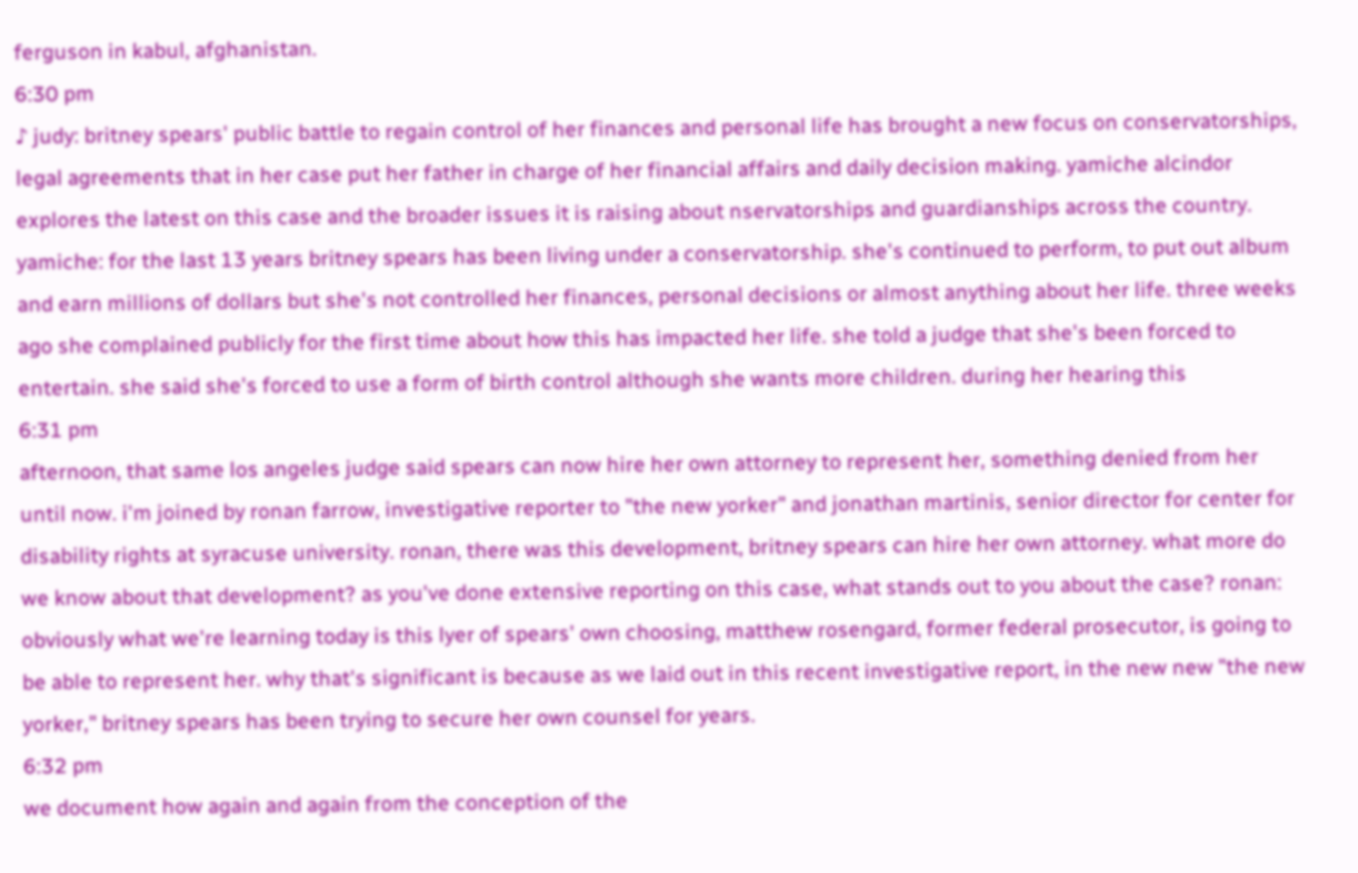ferguson in kabul, afghanistan.
6:30 pm
♪ judy: britney spears' public battle to regain control of her finances and personal life has brought a new focus on conservatorships, legal agreements that in her case put her father in charge of her financial affairs and daily decision making. yamiche alcindor explores the latest on this case and the broader issues it is raising about nservatorships and guardianships across the country. yamiche: for the last 13 years britney spears has been living under a conservatorship. she's continued to perform, to put out album and earn millions of dollars but she's not controlled her finances, personal decisions or almost anything about her life. three weeks ago she complained publicly for the first time about how this has impacted her life. she told a judge that she's been forced to entertain. she said she's forced to use a form of birth control although she wants more children. during her hearing this
6:31 pm
afternoon, that same los angeles judge said spears can now hire her own attorney to represent her, something denied from her until now. i'm joined by ronan farrow, investigative reporter to "the new yorker" and jonathan martinis, senior director for center for disability rights at syracuse university. ronan, there was this development, britney spears can hire her own attorney. what more do we know about that development? as you've done extensive reporting on this case, what stands out to you about the case? ronan: obviously what we're learning today is this lyer of spears' own choosing, matthew rosengard, former federal prosecutor, is going to be able to represent her. why that's significant is because as we laid out in this recent investigative report, in the new new "the new yorker," britney spears has been trying to secure her own counsel for years.
6:32 pm
we document how again and again from the conception of the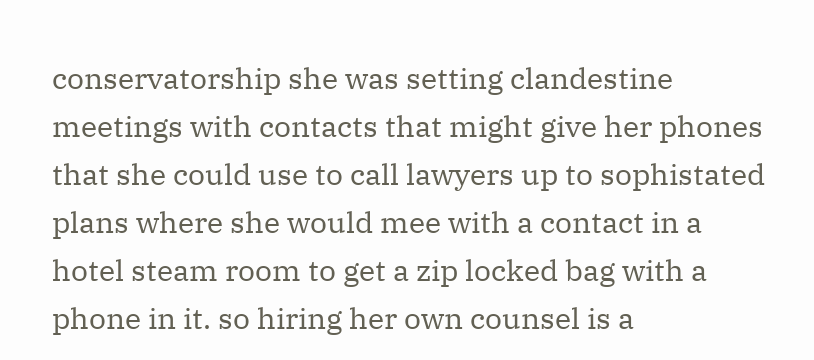conservatorship she was setting clandestine meetings with contacts that might give her phones that she could use to call lawyers up to sophistated plans where she would mee with a contact in a hotel steam room to get a zip locked bag with a phone in it. so hiring her own counsel is a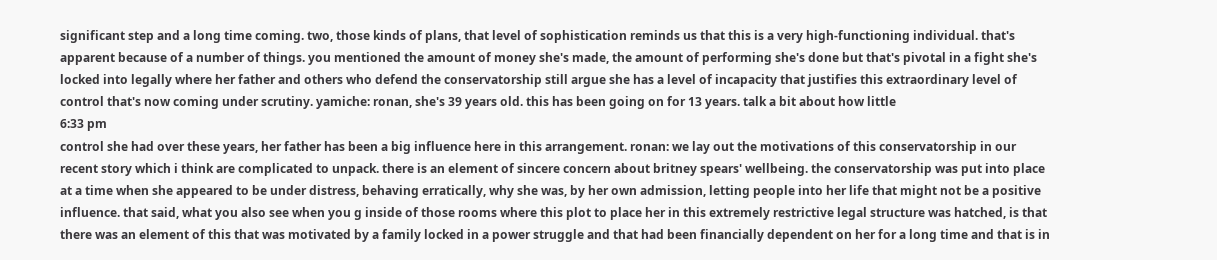significant step and a long time coming. two, those kinds of plans, that level of sophistication reminds us that this is a very high-functioning individual. that's apparent because of a number of things. you mentioned the amount of money she's made, the amount of performing she's done but that's pivotal in a fight she's locked into legally where her father and others who defend the conservatorship still argue she has a level of incapacity that justifies this extraordinary level of control that's now coming under scrutiny. yamiche: ronan, she's 39 years old. this has been going on for 13 years. talk a bit about how little
6:33 pm
control she had over these years, her father has been a big influence here in this arrangement. ronan: we lay out the motivations of this conservatorship in our recent story which i think are complicated to unpack. there is an element of sincere concern about britney spears' wellbeing. the conservatorship was put into place at a time when she appeared to be under distress, behaving erratically, why she was, by her own admission, letting people into her life that might not be a positive influence. that said, what you also see when you g inside of those rooms where this plot to place her in this extremely restrictive legal structure was hatched, is that there was an element of this that was motivated by a family locked in a power struggle and that had been financially dependent on her for a long time and that is in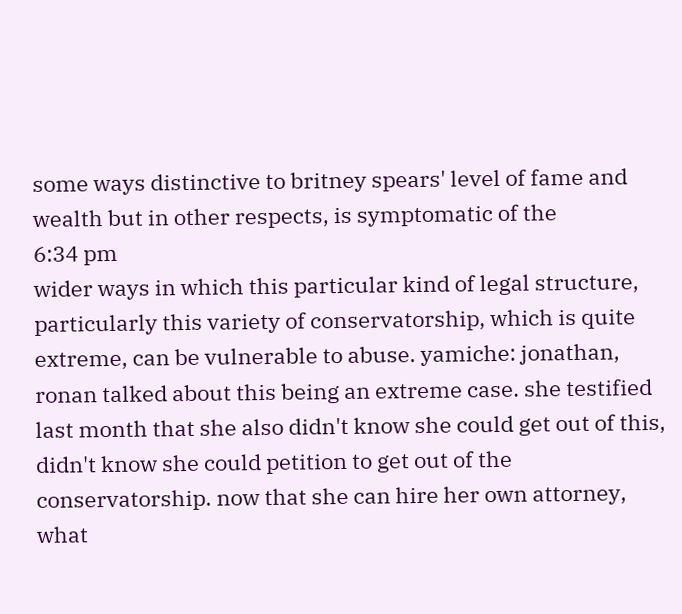some ways distinctive to britney spears' level of fame and wealth but in other respects, is symptomatic of the
6:34 pm
wider ways in which this particular kind of legal structure, particularly this variety of conservatorship, which is quite extreme, can be vulnerable to abuse. yamiche: jonathan, ronan talked about this being an extreme case. she testified last month that she also didn't know she could get out of this, didn't know she could petition to get out of the conservatorship. now that she can hire her own attorney, what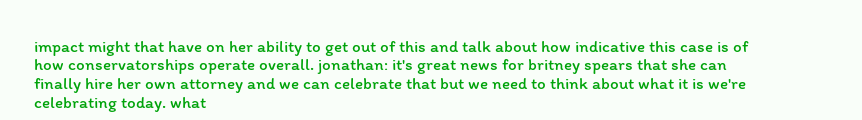impact might that have on her ability to get out of this and talk about how indicative this case is of how conservatorships operate overall. jonathan: it's great news for britney spears that she can finally hire her own attorney and we can celebrate that but we need to think about what it is we're celebrating today. what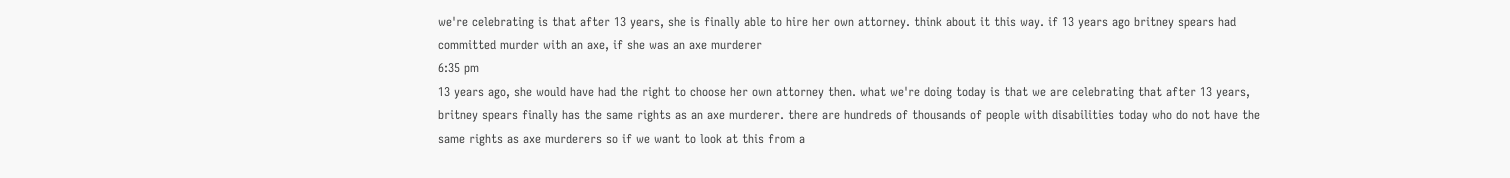we're celebrating is that after 13 years, she is finally able to hire her own attorney. think about it this way. if 13 years ago britney spears had committed murder with an axe, if she was an axe murderer
6:35 pm
13 years ago, she would have had the right to choose her own attorney then. what we're doing today is that we are celebrating that after 13 years, britney spears finally has the same rights as an axe murderer. there are hundreds of thousands of people with disabilities today who do not have the same rights as axe murderers so if we want to look at this from a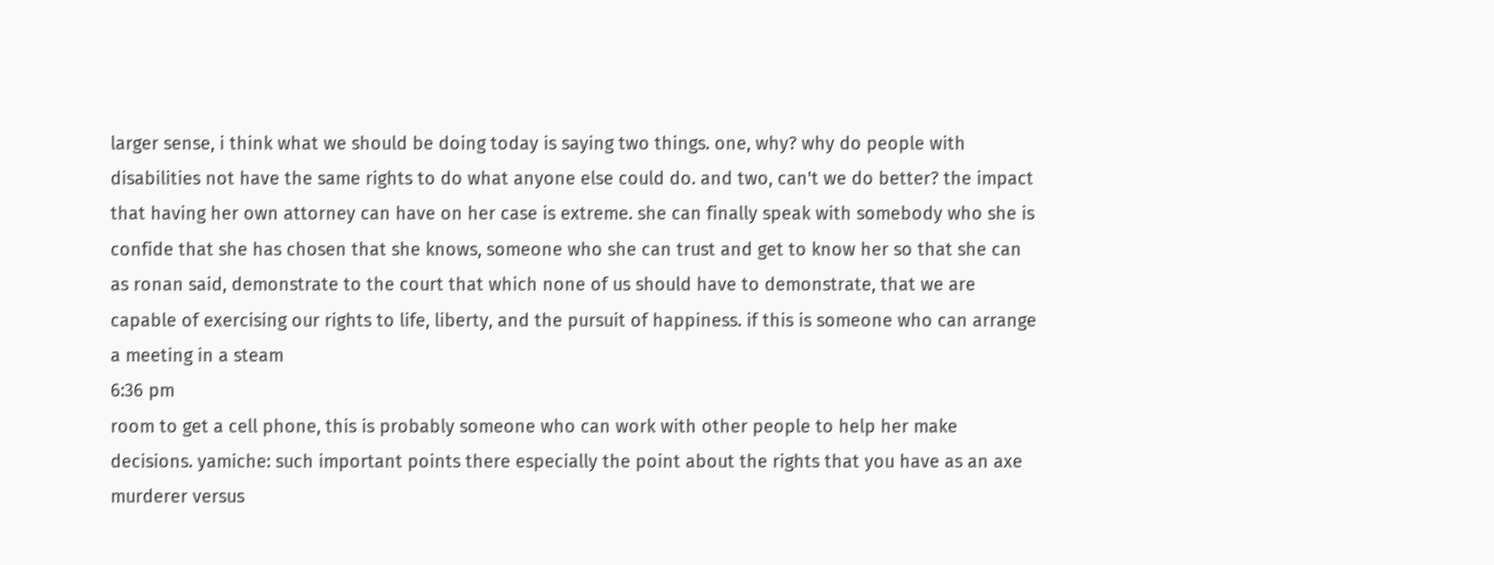larger sense, i think what we should be doing today is saying two things. one, why? why do people with disabilities not have the same rights to do what anyone else could do. and two, can't we do better? the impact that having her own attorney can have on her case is extreme. she can finally speak with somebody who she is confide that she has chosen that she knows, someone who she can trust and get to know her so that she can as ronan said, demonstrate to the court that which none of us should have to demonstrate, that we are capable of exercising our rights to life, liberty, and the pursuit of happiness. if this is someone who can arrange a meeting in a steam
6:36 pm
room to get a cell phone, this is probably someone who can work with other people to help her make decisions. yamiche: such important points there especially the point about the rights that you have as an axe murderer versus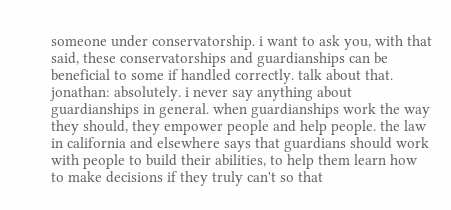someone under conservatorship. i want to ask you, with that said, these conservatorships and guardianships can be beneficial to some if handled correctly. talk about that. jonathan: absolutely. i never say anything about guardianships in general. when guardianships work the way they should, they empower people and help people. the law in california and elsewhere says that guardians should work with people to build their abilities, to help them learn how to make decisions if they truly can't so that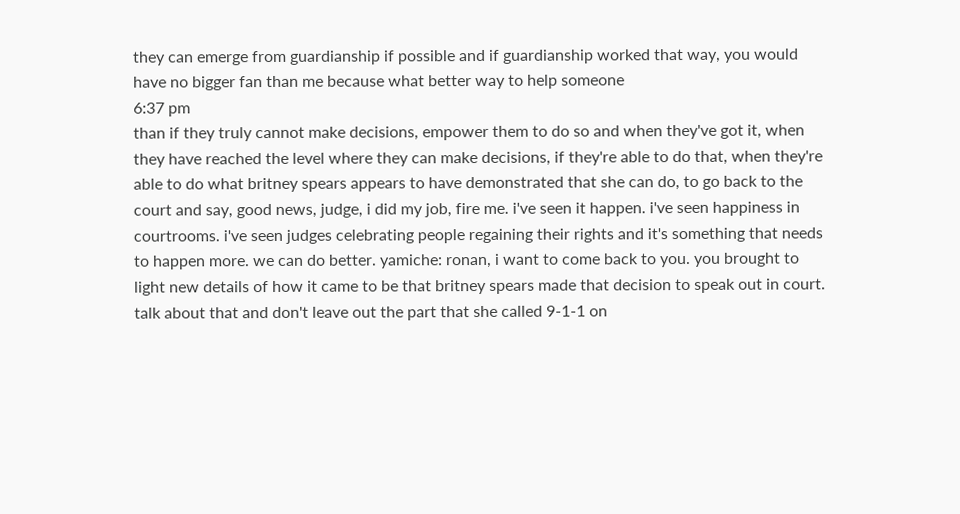they can emerge from guardianship if possible and if guardianship worked that way, you would have no bigger fan than me because what better way to help someone
6:37 pm
than if they truly cannot make decisions, empower them to do so and when they've got it, when they have reached the level where they can make decisions, if they're able to do that, when they're able to do what britney spears appears to have demonstrated that she can do, to go back to the court and say, good news, judge, i did my job, fire me. i've seen it happen. i've seen happiness in courtrooms. i've seen judges celebrating people regaining their rights and it's something that needs to happen more. we can do better. yamiche: ronan, i want to come back to you. you brought to light new details of how it came to be that britney spears made that decision to speak out in court. talk about that and don't leave out the part that she called 9-1-1 on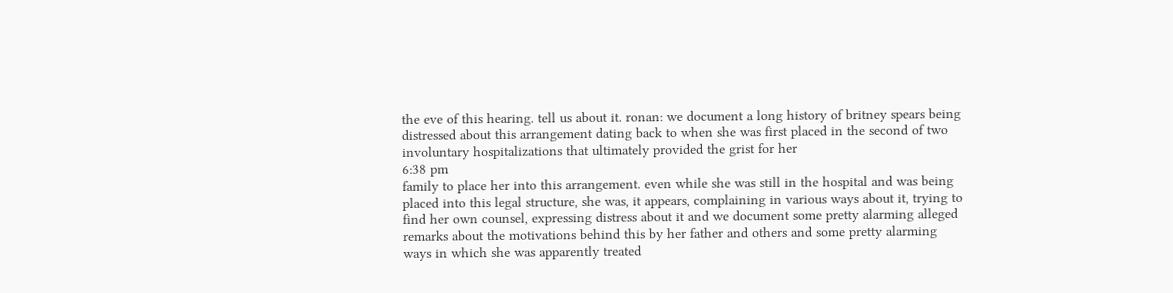the eve of this hearing. tell us about it. ronan: we document a long history of britney spears being distressed about this arrangement dating back to when she was first placed in the second of two involuntary hospitalizations that ultimately provided the grist for her
6:38 pm
family to place her into this arrangement. even while she was still in the hospital and was being placed into this legal structure, she was, it appears, complaining in various ways about it, trying to find her own counsel, expressing distress about it and we document some pretty alarming alleged remarks about the motivations behind this by her father and others and some pretty alarming ways in which she was apparently treated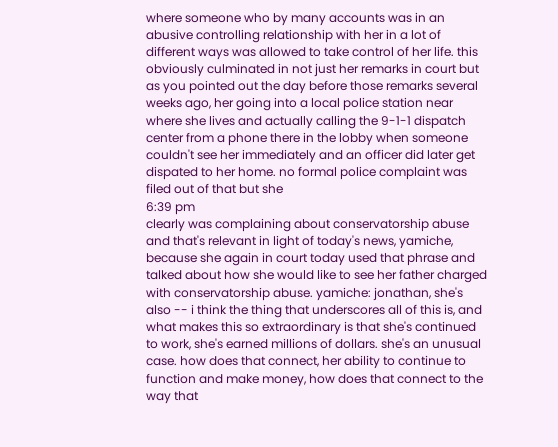where someone who by many accounts was in an abusive controlling relationship with her in a lot of different ways was allowed to take control of her life. this obviously culminated in not just her remarks in court but as you pointed out the day before those remarks several weeks ago, her going into a local police station near where she lives and actually calling the 9-1-1 dispatch center from a phone there in the lobby when someone couldn't see her immediately and an officer did later get dispated to her home. no formal police complaint was filed out of that but she
6:39 pm
clearly was complaining about conservatorship abuse and that's relevant in light of today's news, yamiche, because she again in court today used that phrase and talked about how she would like to see her father charged with conservatorship abuse. yamiche: jonathan, she's also -- i think the thing that underscores all of this is, and what makes this so extraordinary is that she's continued to work, she's earned millions of dollars. she's an unusual case. how does that connect, her ability to continue to function and make money, how does that connect to the way that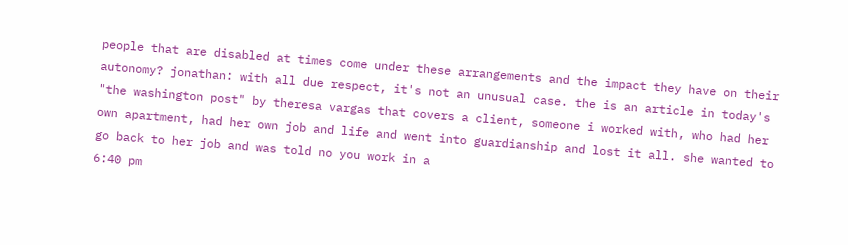people that are disabled at times come under these arrangements and the impact they have on their autonomy? jonathan: with all due respect, it's not an unusual case. the is an article in today's "the washington post" by theresa vargas that covers a client, someone i worked with, who had her own apartment, had her own job and life and went into guardianship and lost it all. she wanted to go back to her job and was told no you work in a
6:40 pm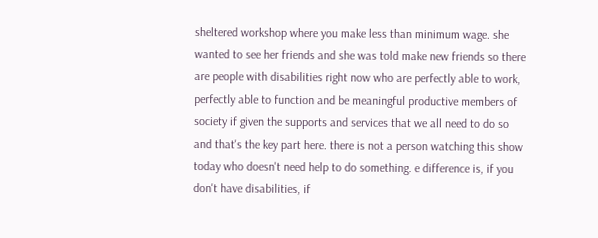sheltered workshop where you make less than minimum wage. she wanted to see her friends and she was told make new friends so there are people with disabilities right now who are perfectly able to work, perfectly able to function and be meaningful productive members of society if given the supports and services that we all need to do so and that's the key part here. there is not a person watching this show today who doesn't need help to do something. e difference is, if you don't have disabilities, if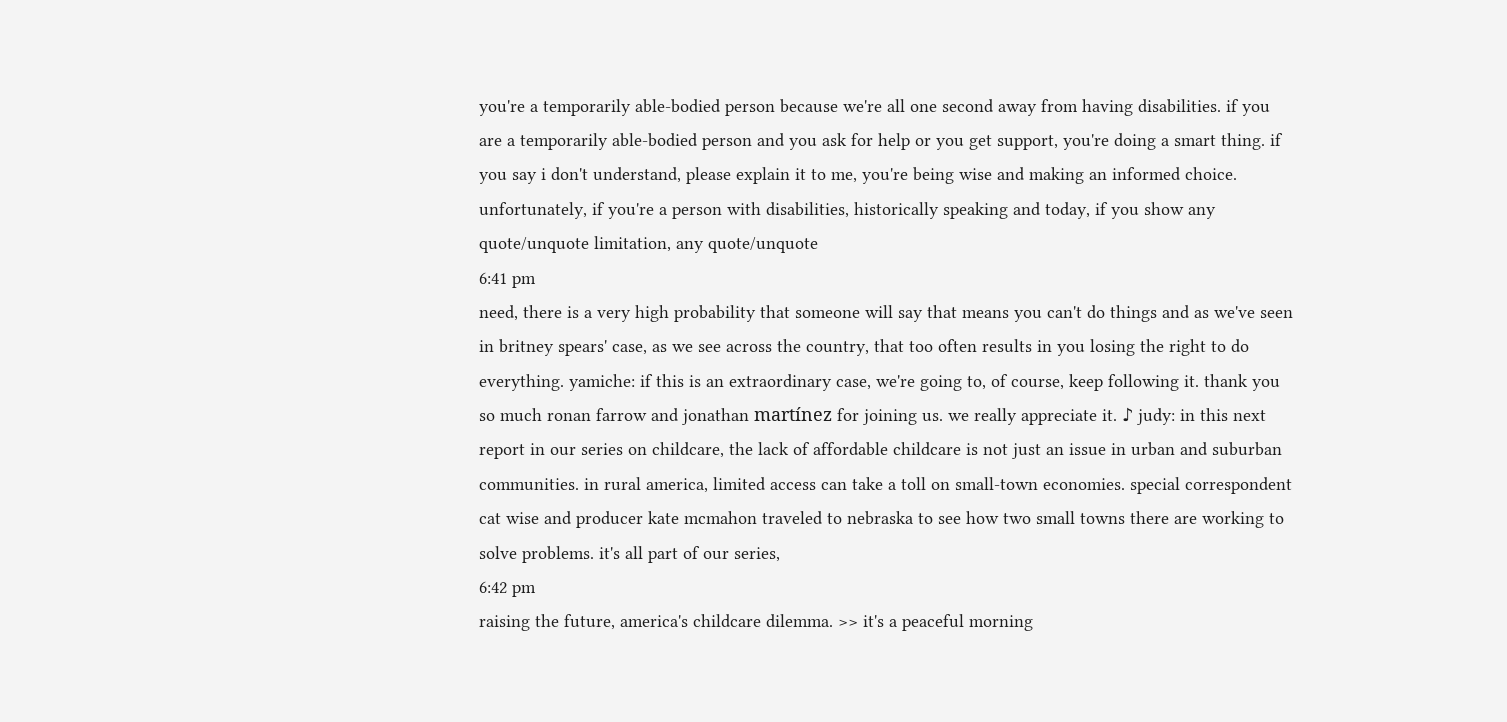you're a temporarily able-bodied person because we're all one second away from having disabilities. if you are a temporarily able-bodied person and you ask for help or you get support, you're doing a smart thing. if you say i don't understand, please explain it to me, you're being wise and making an informed choice. unfortunately, if you're a person with disabilities, historically speaking and today, if you show any quote/unquote limitation, any quote/unquote
6:41 pm
need, there is a very high probability that someone will say that means you can't do things and as we've seen in britney spears' case, as we see across the country, that too often results in you losing the right to do everything. yamiche: if this is an extraordinary case, we're going to, of course, keep following it. thank you so much ronan farrow and jonathan martínez for joining us. we really appreciate it. ♪ judy: in this next report in our series on childcare, the lack of affordable childcare is not just an issue in urban and suburban communities. in rural america, limited access can take a toll on small-town economies. special correspondent cat wise and producer kate mcmahon traveled to nebraska to see how two small towns there are working to solve problems. it's all part of our series,
6:42 pm
raising the future, america's childcare dilemma. >> it's a peaceful morning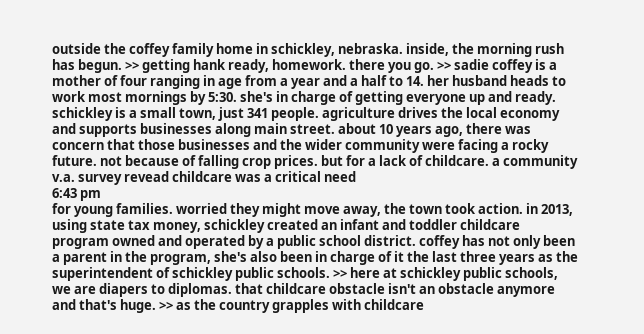outside the coffey family home in schickley, nebraska. inside, the morning rush has begun. >> getting hank ready, homework. there you go. >> sadie coffey is a mother of four ranging in age from a year and a half to 14. her husband heads to work most mornings by 5:30. she's in charge of getting everyone up and ready. schickley is a small town, just 341 people. agriculture drives the local economy and supports businesses along main street. about 10 years ago, there was concern that those businesses and the wider community were facing a rocky future. not because of falling crop prices. but for a lack of childcare. a community v.a. survey revead childcare was a critical need
6:43 pm
for young families. worried they might move away, the town took action. in 2013, using state tax money, schickley created an infant and toddler childcare program owned and operated by a public school district. coffey has not only been a parent in the program, she's also been in charge of it the last three years as the superintendent of schickley public schools. >> here at schickley public schools, we are diapers to diplomas. that childcare obstacle isn't an obstacle anymore and that's huge. >> as the country grapples with childcare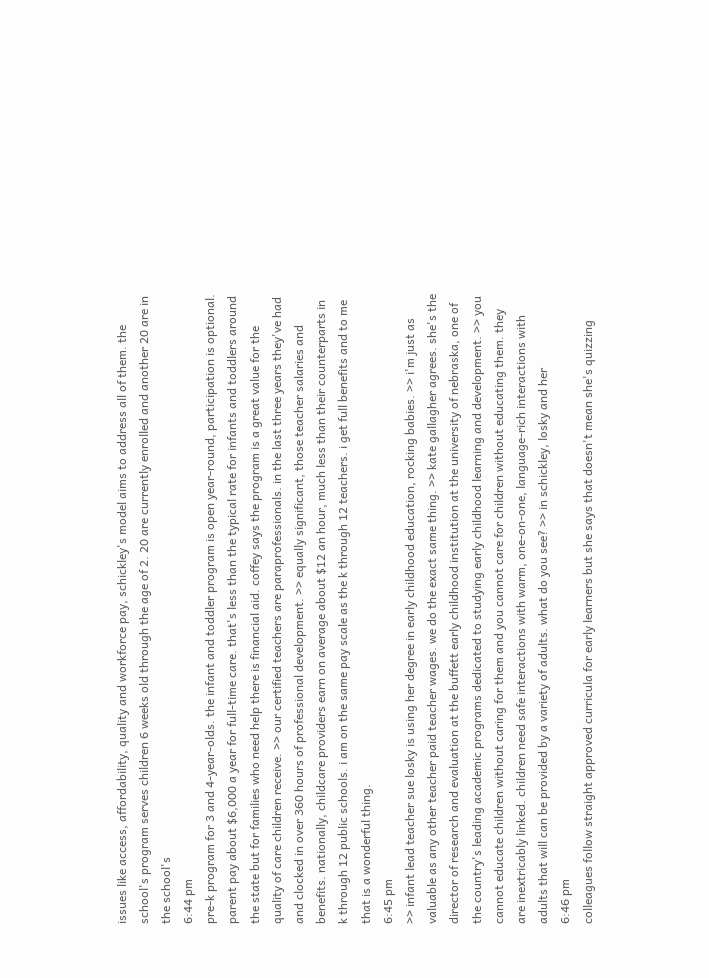issues like access, affordability, quality and workforce pay, schickley's model aims to address all of them. the school's program serves children 6 weeks old through the age of 2. 20 are currently enrolled and another 20 are in the school's
6:44 pm
pre-k program for 3 and 4-year-olds. the infant and toddler program is open year-round, participation is optional. parent pay about $6,000 a year for full-time care. that's less than the typical rate for infants and toddlers around the state but for families who need help there is financial aid. coffey says the program is a great value for the quality of care children receive. >> our certified teachers are paraprofessionals. in the last three years they've had and clocked in over 360 hours of professional development. >> equally significant, those teacher salaries and benefits. nationally, childcare providers earn on average about $12 an hour, much less than their counterparts in k through 12 public schools. i am on the same pay scale as the k through 12 teachers. i get full benefits and to me that is a wonderful thing.
6:45 pm
>> infant lead teacher sue losky is using her degree in early childhood education, rocking babies. >> i'm just as valuable as any other teacher paid teacher wages. we do the exact same thing. >> kate gallagher agrees. she's the director of research and evaluation at the buffett early childhood institution at the university of nebraska, one of the country's leading academic programs dedicated to studying early childhood learning and development. >> you cannot educate children without caring for them and you cannot care for children without educating them. they are inextricably linked. children need safe interactions with warm, one-on-one, language-rich interactions with adults that will can be provided by a variety of adults. what do you see? >> in schickley, losky and her
6:46 pm
colleagues follow straight approved curricula for early learners but she says that doesn't mean she's quizzing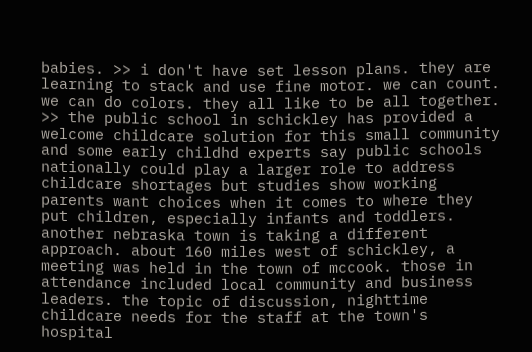babies. >> i don't have set lesson plans. they are learning to stack and use fine motor. we can count. we can do colors. they all like to be all together. >> the public school in schickley has provided a welcome childcare solution for this small community and some early childhd experts say public schools nationally could play a larger role to address childcare shortages but studies show working parents want choices when it comes to where they put children, especially infants and toddlers. another nebraska town is taking a different approach. about 160 miles west of schickley, a meeting was held in the town of mccook. those in attendance included local community and business leaders. the topic of discussion, nighttime childcare needs for the staff at the town's hospital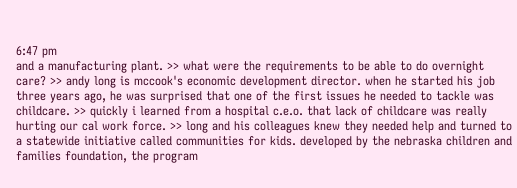6:47 pm
and a manufacturing plant. >> what were the requirements to be able to do overnight care? >> andy long is mccook's economic development director. when he started his job three years ago, he was surprised that one of the first issues he needed to tackle was childcare. >> quickly i learned from a hospital c.e.o. that lack of childcare was really hurting our cal work force. >> long and his colleagues knew they needed help and turned to a statewide initiative called communities for kids. developed by the nebraska children and families foundation, the program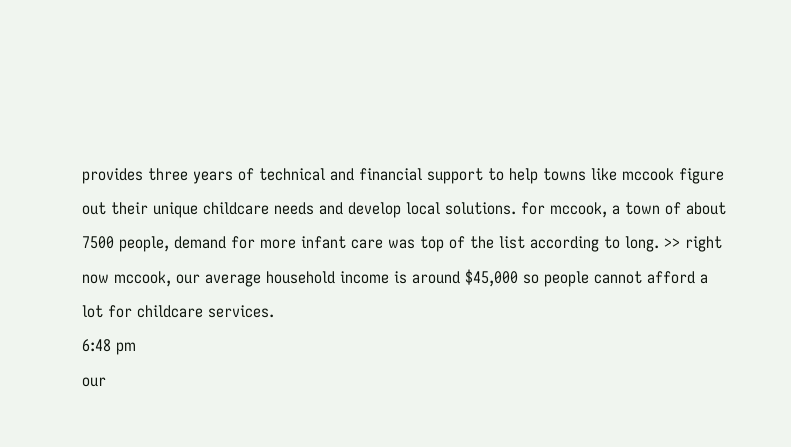provides three years of technical and financial support to help towns like mccook figure out their unique childcare needs and develop local solutions. for mccook, a town of about 7500 people, demand for more infant care was top of the list according to long. >> right now mccook, our average household income is around $45,000 so people cannot afford a lot for childcare services.
6:48 pm
our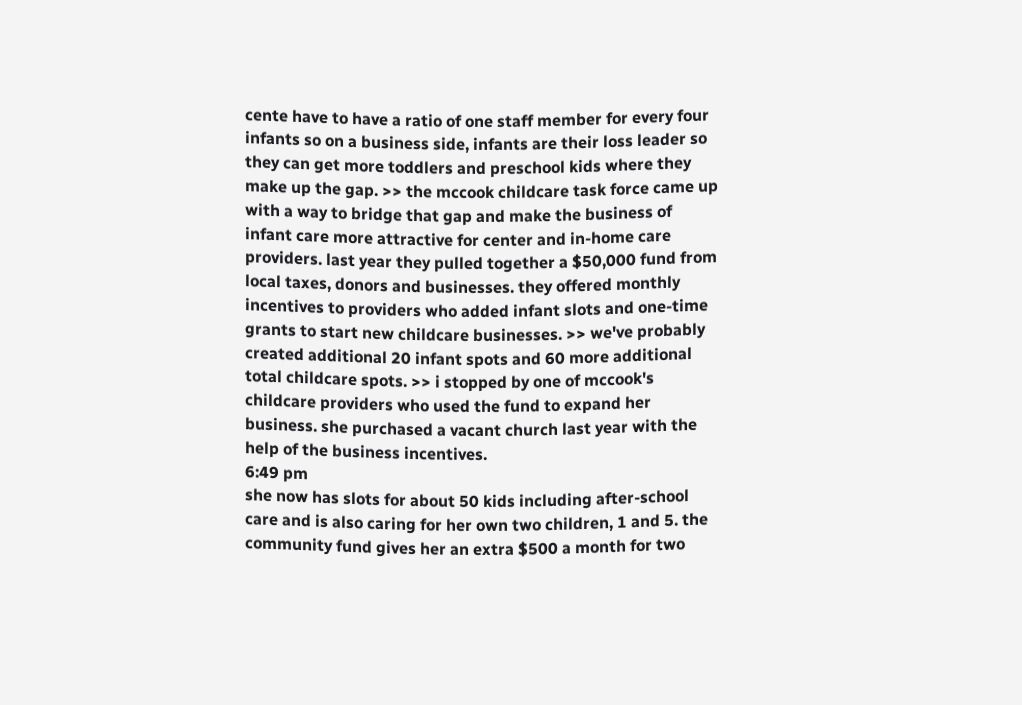cente have to have a ratio of one staff member for every four infants so on a business side, infants are their loss leader so they can get more toddlers and preschool kids where they make up the gap. >> the mccook childcare task force came up with a way to bridge that gap and make the business of infant care more attractive for center and in-home care providers. last year they pulled together a $50,000 fund from local taxes, donors and businesses. they offered monthly incentives to providers who added infant slots and one-time grants to start new childcare businesses. >> we've probably created additional 20 infant spots and 60 more additional total childcare spots. >> i stopped by one of mccook's childcare providers who used the fund to expand her business. she purchased a vacant church last year with the help of the business incentives.
6:49 pm
she now has slots for about 50 kids including after-school care and is also caring for her own two children, 1 and 5. the community fund gives her an extra $500 a month for two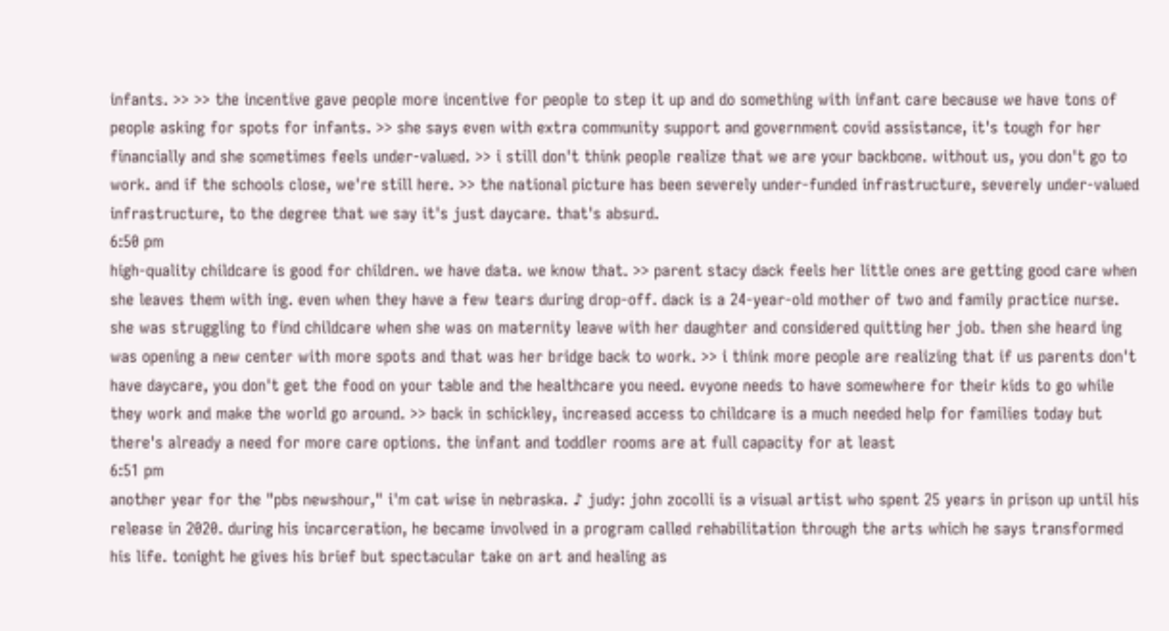infants. >> >> the incentive gave people more incentive for people to step it up and do something with infant care because we have tons of people asking for spots for infants. >> she says even with extra community support and government covid assistance, it's tough for her financially and she sometimes feels under-valued. >> i still don't think people realize that we are your backbone. without us, you don't go to work. and if the schools close, we're still here. >> the national picture has been severely under-funded infrastructure, severely under-valued infrastructure, to the degree that we say it's just daycare. that's absurd.
6:50 pm
high-quality childcare is good for children. we have data. we know that. >> parent stacy dack feels her little ones are getting good care when she leaves them with ing. even when they have a few tears during drop-off. dack is a 24-year-old mother of two and family practice nurse. she was struggling to find childcare when she was on maternity leave with her daughter and considered quitting her job. then she heard ing was opening a new center with more spots and that was her bridge back to work. >> i think more people are realizing that if us parents don't have daycare, you don't get the food on your table and the healthcare you need. evyone needs to have somewhere for their kids to go while they work and make the world go around. >> back in schickley, increased access to childcare is a much needed help for families today but there's already a need for more care options. the infant and toddler rooms are at full capacity for at least
6:51 pm
another year for the "pbs newshour," i'm cat wise in nebraska. ♪ judy: john zocolli is a visual artist who spent 25 years in prison up until his release in 2020. during his incarceration, he became involved in a program called rehabilitation through the arts which he says transformed his life. tonight he gives his brief but spectacular take on art and healing as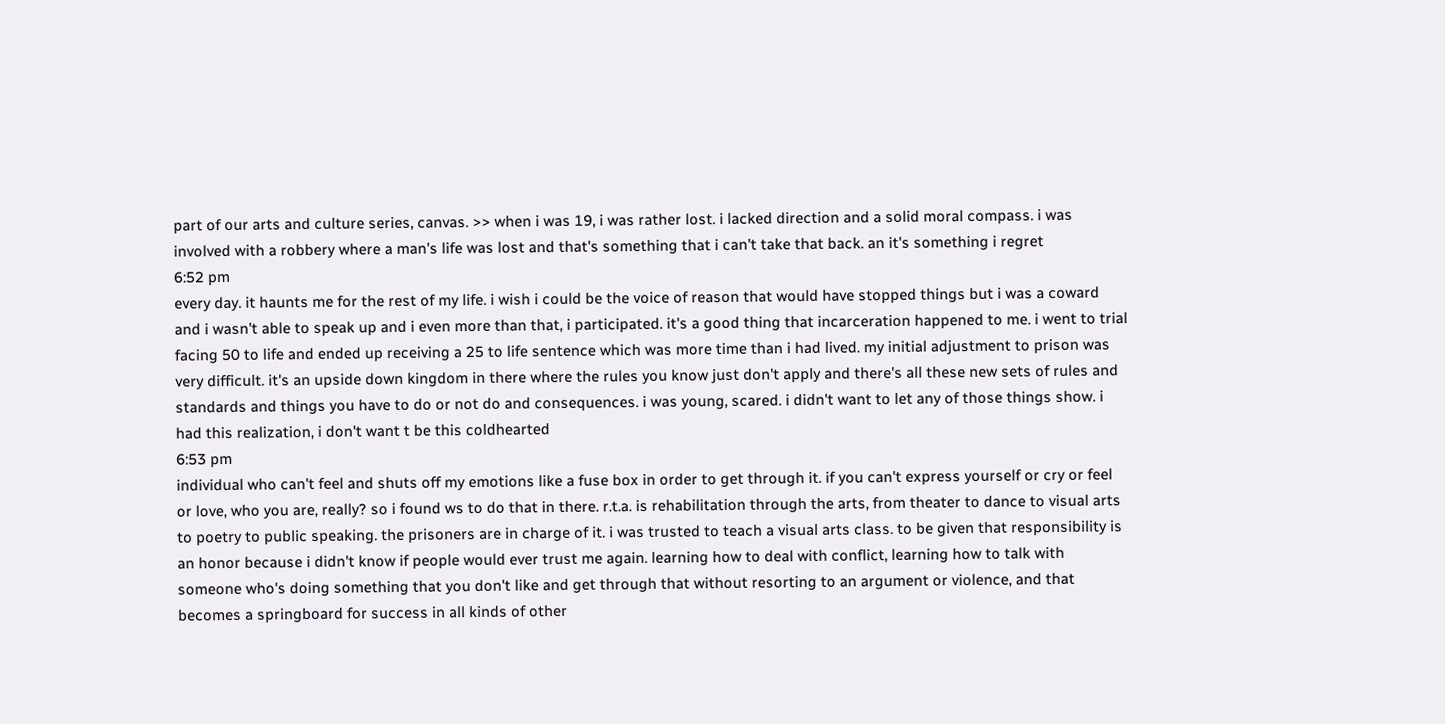part of our arts and culture series, canvas. >> when i was 19, i was rather lost. i lacked direction and a solid moral compass. i was involved with a robbery where a man's life was lost and that's something that i can't take that back. an it's something i regret
6:52 pm
every day. it haunts me for the rest of my life. i wish i could be the voice of reason that would have stopped things but i was a coward and i wasn't able to speak up and i even more than that, i participated. it's a good thing that incarceration happened to me. i went to trial facing 50 to life and ended up receiving a 25 to life sentence which was more time than i had lived. my initial adjustment to prison was very difficult. it's an upside down kingdom in there where the rules you know just don't apply and there's all these new sets of rules and standards and things you have to do or not do and consequences. i was young, scared. i didn't want to let any of those things show. i had this realization, i don't want t be this coldhearted
6:53 pm
individual who can't feel and shuts off my emotions like a fuse box in order to get through it. if you can't express yourself or cry or feel or love, who you are, really? so i found ws to do that in there. r.t.a. is rehabilitation through the arts, from theater to dance to visual arts to poetry to public speaking. the prisoners are in charge of it. i was trusted to teach a visual arts class. to be given that responsibility is an honor because i didn't know if people would ever trust me again. learning how to deal with conflict, learning how to talk with someone who's doing something that you don't like and get through that without resorting to an argument or violence, and that becomes a springboard for success in all kinds of other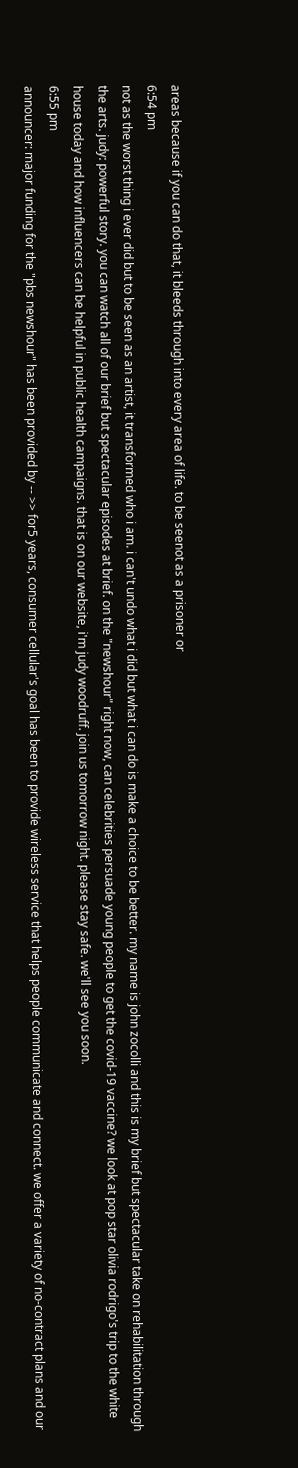areas because if you can do that, it bleeds through into every area of life. to be seenot as a prisoner or
6:54 pm
not as the worst thing i ever did but to be seen as an artist, it transformed who i am. i can't undo what i did but what i can do is make a choice to be better. my name is john zocolli and this is my brief but spectacular take on rehabilitation through the arts. judy: powerful story. you can watch all of our brief but spectacular episodes at brief. on the "newshour" right now, can celebrities persuade young people to get the covid-19 vaccine? we look at pop star olivia rodrigo's trip to the white house today and how influencers can be helpful in public health campaigns. that is on our website, i'm judy woodruff. join us tomorrow night. please stay safe. we'll see you soon.
6:55 pm
announcer: major funding for the "pbs newshour" has been provided by -- >> for5 years, consumer cellular's goal has been to provide wireless service that helps people communicate and connect. we offer a variety of no-contract plans and our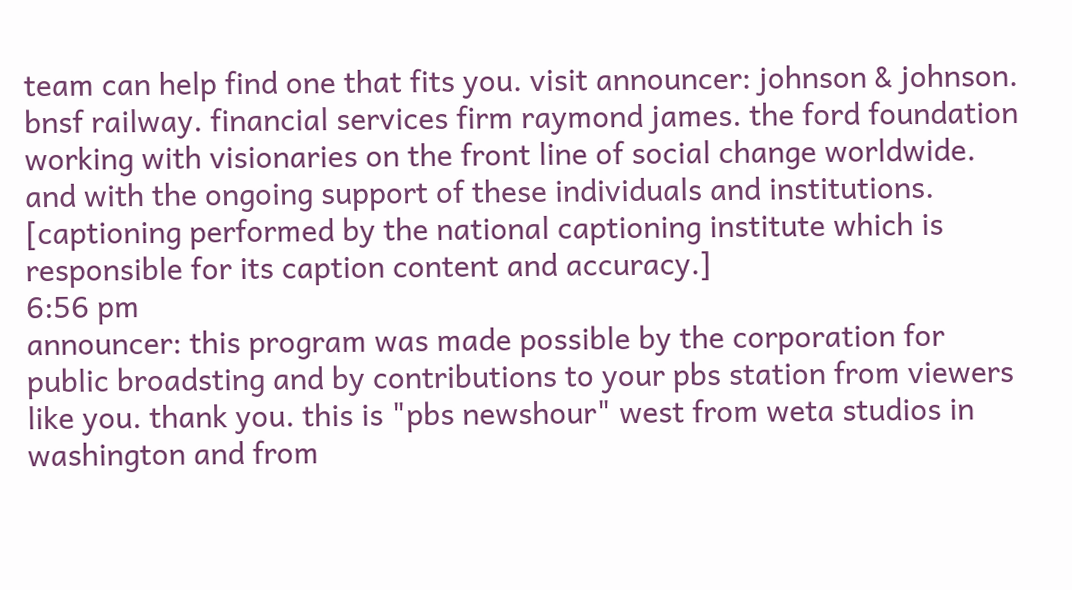team can help find one that fits you. visit announcer: johnson & johnson. bnsf railway. financial services firm raymond james. the ford foundation working with visionaries on the front line of social change worldwide. and with the ongoing support of these individuals and institutions. [captioning performed by the national captioning institute which is responsible for its caption content and accuracy.]
6:56 pm
announcer: this program was made possible by the corporation for public broadsting and by contributions to your pbs station from viewers like you. thank you. this is "pbs newshour" west from weta studios in washington and from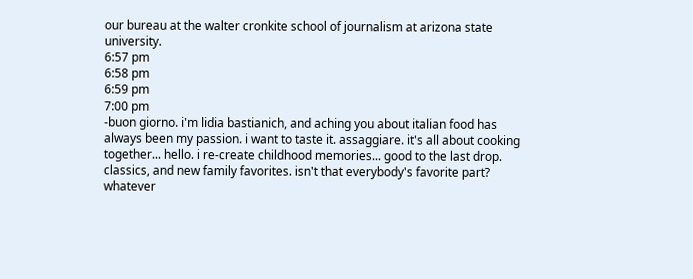our bureau at the walter cronkite school of journalism at arizona state university.
6:57 pm
6:58 pm
6:59 pm
7:00 pm
-buon giorno. i'm lidia bastianich, and aching you about italian food has always been my passion. i want to taste it. assaggiare. it's all about cooking together... hello. i re-create childhood memories... good to the last drop. classics, and new family favorites. isn't that everybody's favorite part? whatever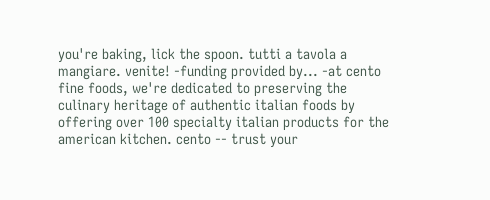you're baking, lick the spoon. tutti a tavola a mangiare. venite! -funding provided by... -at cento fine foods, we're dedicated to preserving the culinary heritage of authentic italian foods by offering over 100 specialty italian products for the american kitchen. cento -- trust your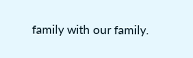family with our family.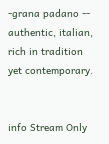-grana padano -- authentic, italian, rich in tradition yet contemporary.


info Stream Only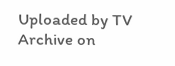Uploaded by TV Archive on